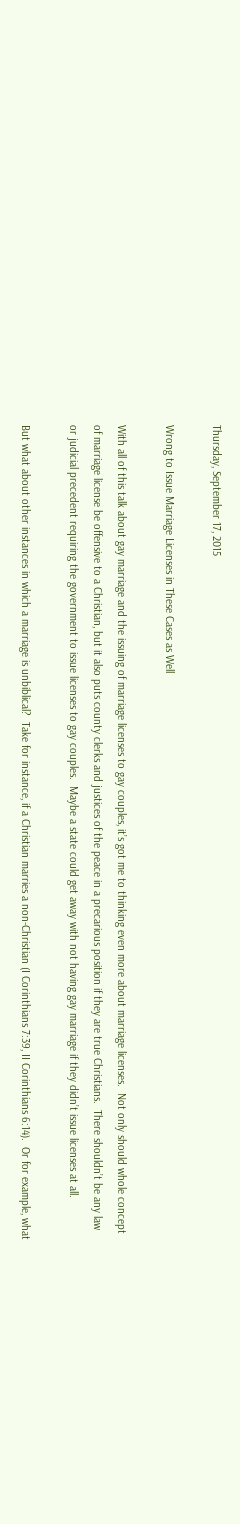Thursday, September 17, 2015

Wrong to Issue Marriage Licenses in These Cases as Well

With all of this talk about gay marriage and the issuing of marriage licenses to gay couples, it’s got me to thinking even more about marriage licenses.  Not only should whole concept of marriage license be offensive to a Christian, but it also puts county clerks and justices of the peace in a precarious position if they are true Christians.  There shouldn’t be any law or judicial precedent requiring the government to issue licenses to gay couples.  Maybe a state could get away with not having gay marriage if they didn’t issue licenses at all.

But what about other instances in which a marriage is unbiblical?  Take for instance, if a Christian marries a non-Christian (I Corinthians 7:39, II Corinthians 6:14).  Or for example, what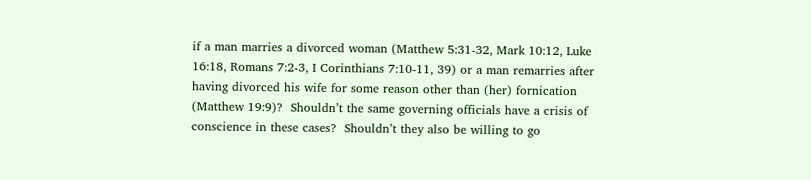if a man marries a divorced woman (Matthew 5:31-32, Mark 10:12, Luke 16:18, Romans 7:2-3, I Corinthians 7:10-11, 39) or a man remarries after having divorced his wife for some reason other than (her) fornication (Matthew 19:9)?  Shouldn’t the same governing officials have a crisis of conscience in these cases?  Shouldn’t they also be willing to go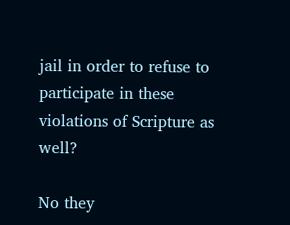jail in order to refuse to participate in these violations of Scripture as well?

No they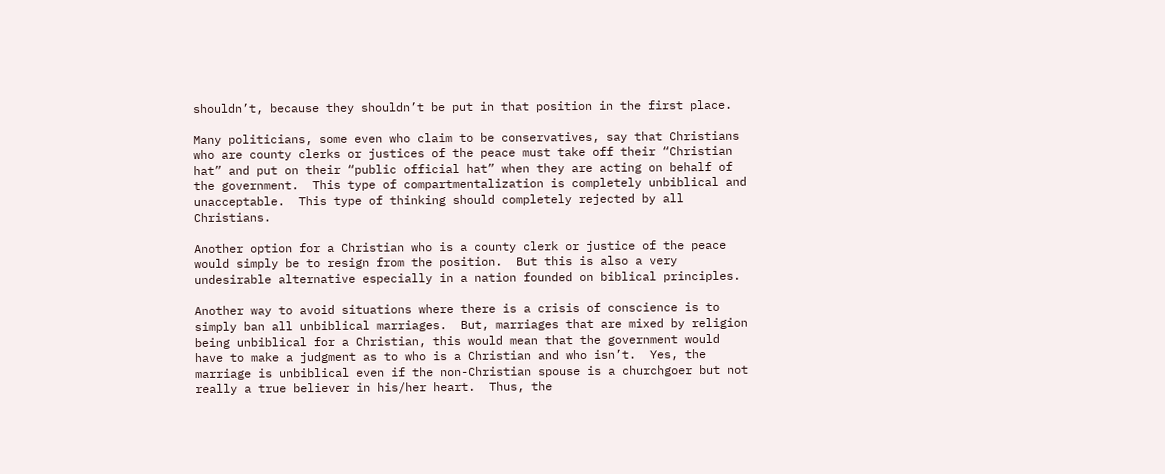shouldn’t, because they shouldn’t be put in that position in the first place.

Many politicians, some even who claim to be conservatives, say that Christians who are county clerks or justices of the peace must take off their “Christian hat” and put on their “public official hat” when they are acting on behalf of the government.  This type of compartmentalization is completely unbiblical and unacceptable.  This type of thinking should completely rejected by all Christians.

Another option for a Christian who is a county clerk or justice of the peace would simply be to resign from the position.  But this is also a very undesirable alternative especially in a nation founded on biblical principles.

Another way to avoid situations where there is a crisis of conscience is to simply ban all unbiblical marriages.  But, marriages that are mixed by religion being unbiblical for a Christian, this would mean that the government would have to make a judgment as to who is a Christian and who isn’t.  Yes, the marriage is unbiblical even if the non-Christian spouse is a churchgoer but not really a true believer in his/her heart.  Thus, the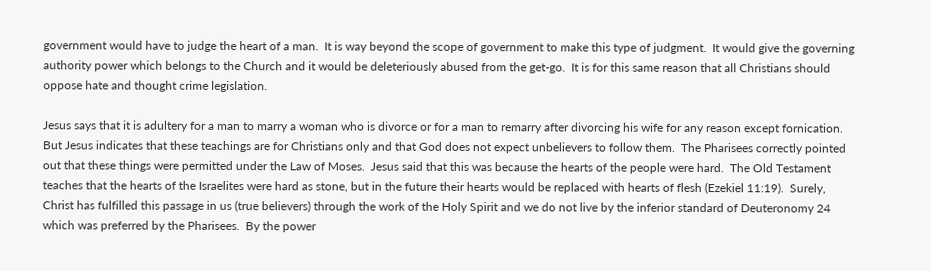government would have to judge the heart of a man.  It is way beyond the scope of government to make this type of judgment.  It would give the governing authority power which belongs to the Church and it would be deleteriously abused from the get-go.  It is for this same reason that all Christians should oppose hate and thought crime legislation.

Jesus says that it is adultery for a man to marry a woman who is divorce or for a man to remarry after divorcing his wife for any reason except fornication.  But Jesus indicates that these teachings are for Christians only and that God does not expect unbelievers to follow them.  The Pharisees correctly pointed out that these things were permitted under the Law of Moses.  Jesus said that this was because the hearts of the people were hard.  The Old Testament teaches that the hearts of the Israelites were hard as stone, but in the future their hearts would be replaced with hearts of flesh (Ezekiel 11:19).  Surely, Christ has fulfilled this passage in us (true believers) through the work of the Holy Spirit and we do not live by the inferior standard of Deuteronomy 24 which was preferred by the Pharisees.  By the power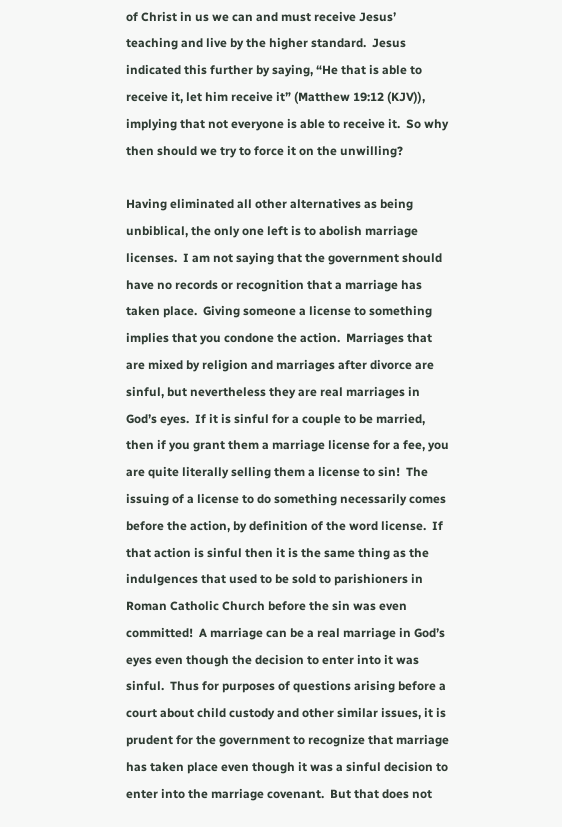of Christ in us we can and must receive Jesus’ teaching and live by the higher standard.  Jesus indicated this further by saying, “He that is able to receive it, let him receive it” (Matthew 19:12 (KJV)), implying that not everyone is able to receive it.  So why then should we try to force it on the unwilling?

Having eliminated all other alternatives as being unbiblical, the only one left is to abolish marriage licenses.  I am not saying that the government should have no records or recognition that a marriage has taken place.  Giving someone a license to something implies that you condone the action.  Marriages that are mixed by religion and marriages after divorce are sinful, but nevertheless they are real marriages in God’s eyes.  If it is sinful for a couple to be married, then if you grant them a marriage license for a fee, you are quite literally selling them a license to sin!  The issuing of a license to do something necessarily comes before the action, by definition of the word license.  If that action is sinful then it is the same thing as the indulgences that used to be sold to parishioners in Roman Catholic Church before the sin was even committed!  A marriage can be a real marriage in God’s eyes even though the decision to enter into it was sinful.  Thus for purposes of questions arising before a court about child custody and other similar issues, it is prudent for the government to recognize that marriage has taken place even though it was a sinful decision to enter into the marriage covenant.  But that does not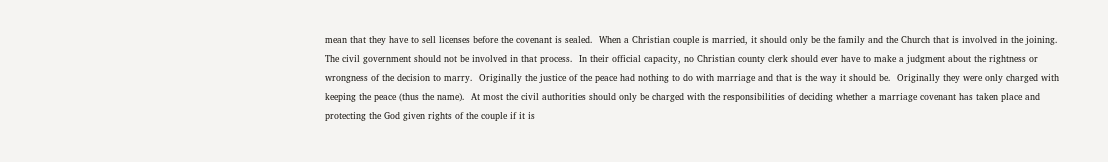mean that they have to sell licenses before the covenant is sealed.  When a Christian couple is married, it should only be the family and the Church that is involved in the joining.  The civil government should not be involved in that process.  In their official capacity, no Christian county clerk should ever have to make a judgment about the rightness or wrongness of the decision to marry.  Originally the justice of the peace had nothing to do with marriage and that is the way it should be.  Originally they were only charged with keeping the peace (thus the name).  At most the civil authorities should only be charged with the responsibilities of deciding whether a marriage covenant has taken place and protecting the God given rights of the couple if it is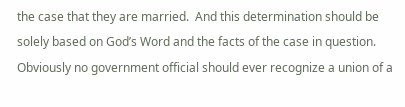the case that they are married.  And this determination should be solely based on God’s Word and the facts of the case in question.  Obviously no government official should ever recognize a union of a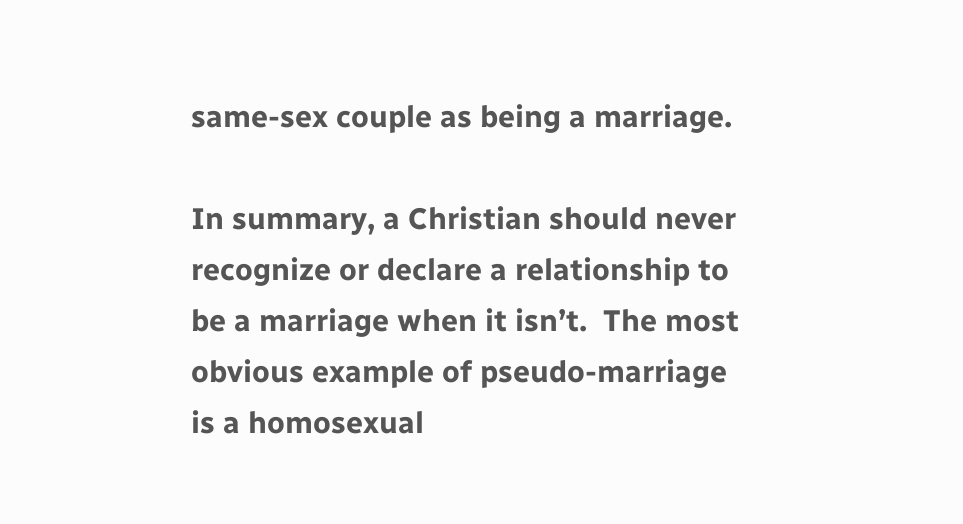same-sex couple as being a marriage.

In summary, a Christian should never recognize or declare a relationship to be a marriage when it isn’t.  The most obvious example of pseudo-marriage is a homosexual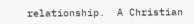relationship.  A Christian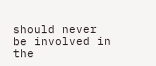should never be involved in the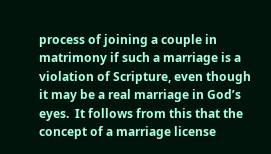process of joining a couple in matrimony if such a marriage is a violation of Scripture, even though it may be a real marriage in God’s eyes.  It follows from this that the concept of a marriage license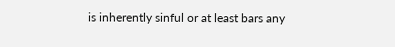is inherently sinful or at least bars any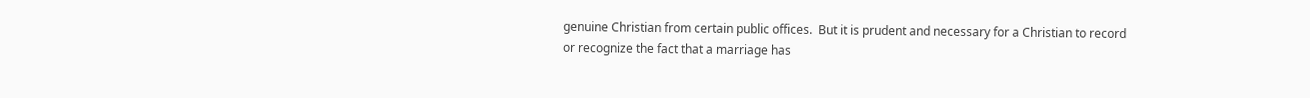genuine Christian from certain public offices.  But it is prudent and necessary for a Christian to record or recognize the fact that a marriage has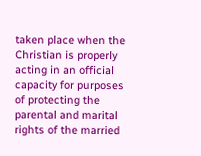taken place when the Christian is properly acting in an official capacity for purposes of protecting the parental and marital rights of the married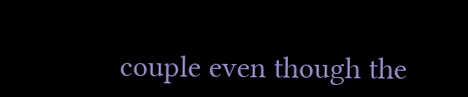couple even though the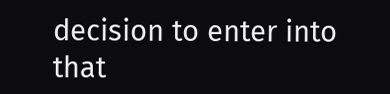decision to enter into that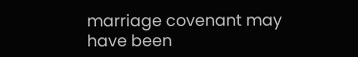marriage covenant may have been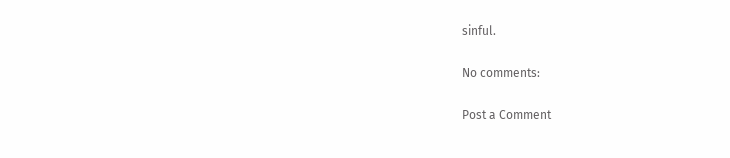sinful.

No comments:

Post a Comment